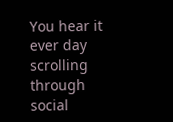You hear it ever day scrolling through social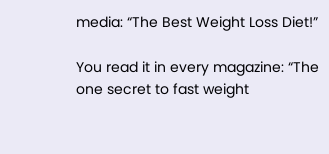media: “The Best Weight Loss Diet!”

You read it in every magazine: “The one secret to fast weight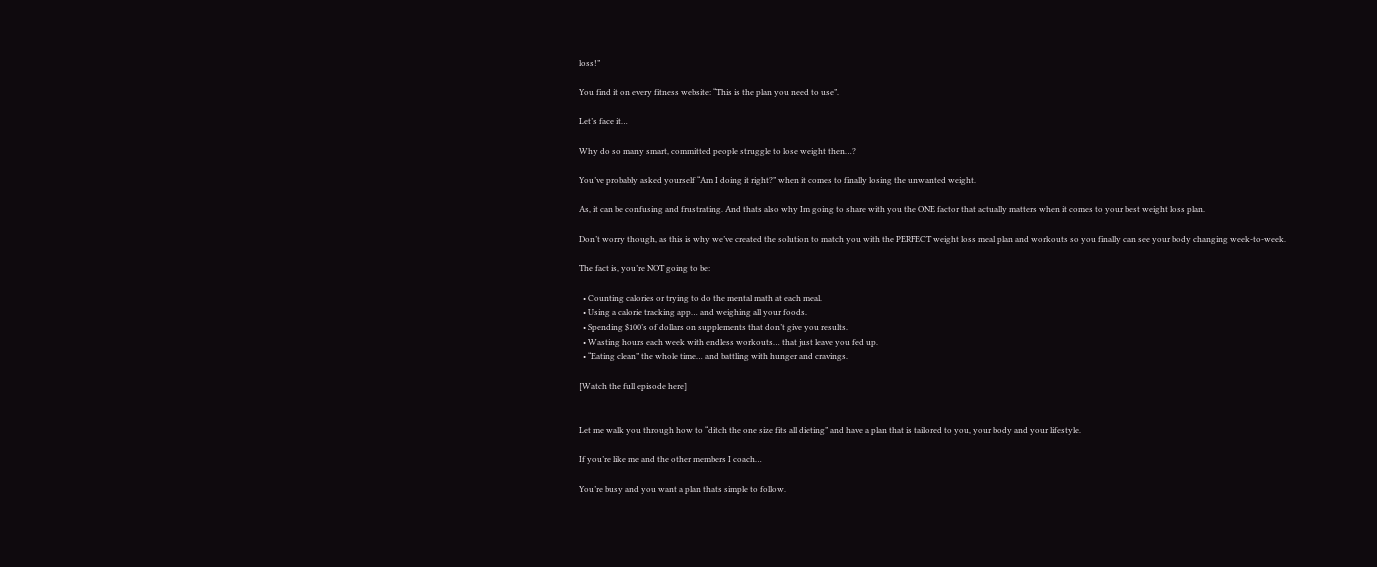loss!”

You find it on every fitness website: “This is the plan you need to use”.

Let’s face it…

Why do so many smart, committed people struggle to lose weight then…?

You’ve probably asked yourself “Am I doing it right?” when it comes to finally losing the unwanted weight.

As, it can be confusing and frustrating. And thats also why Im going to share with you the ONE factor that actually matters when it comes to your best weight loss plan.

Don’t worry though, as this is why we’ve created the solution to match you with the PERFECT weight loss meal plan and workouts so you finally can see your body changing week-to-week.

The fact is, you’re NOT going to be:

  • Counting calories or trying to do the mental math at each meal.
  • Using a calorie tracking app… and weighing all your foods.
  • Spending $100’s of dollars on supplements that don’t give you results.
  • Wasting hours each week with endless workouts… that just leave you fed up.
  • “Eating clean” the whole time… and battling with hunger and cravings.

[Watch the full episode here]


Let me walk you through how to “ditch the one size fits all dieting” and have a plan that is tailored to you, your body and your lifestyle.

If you’re like me and the other members I coach…

You’re busy and you want a plan thats simple to follow.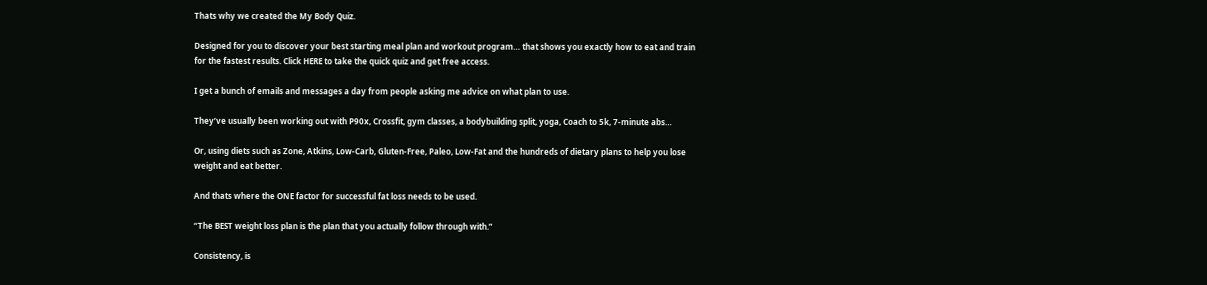Thats why we created the My Body Quiz.

Designed for you to discover your best starting meal plan and workout program… that shows you exactly how to eat and train for the fastest results. Click HERE to take the quick quiz and get free access.

I get a bunch of emails and messages a day from people asking me advice on what plan to use.

They’ve usually been working out with P90x, Crossfit, gym classes, a bodybuilding split, yoga, Coach to 5k, 7-minute abs…

Or, using diets such as Zone, Atkins, Low-Carb, Gluten-Free, Paleo, Low-Fat and the hundreds of dietary plans to help you lose weight and eat better.

And thats where the ONE factor for successful fat loss needs to be used.

“The BEST weight loss plan is the plan that you actually follow through with.”

Consistency, is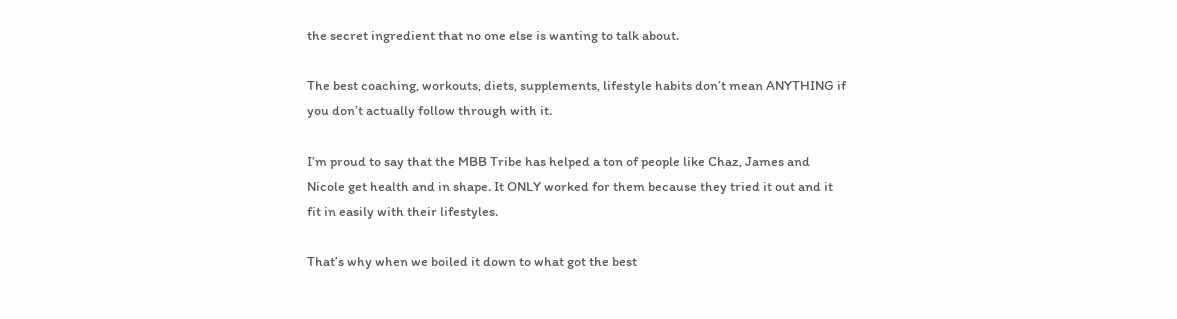the secret ingredient that no one else is wanting to talk about.

The best coaching, workouts, diets, supplements, lifestyle habits don’t mean ANYTHING if you don’t actually follow through with it.

I’m proud to say that the MBB Tribe has helped a ton of people like Chaz, James and Nicole get health and in shape. It ONLY worked for them because they tried it out and it fit in easily with their lifestyles.

That’s why when we boiled it down to what got the best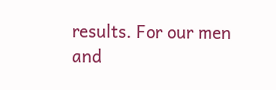results. For our men and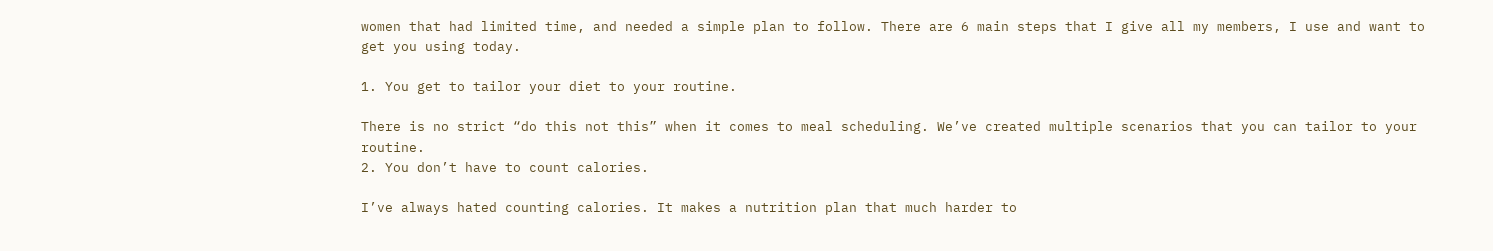women that had limited time, and needed a simple plan to follow. There are 6 main steps that I give all my members, I use and want to get you using today.

1. You get to tailor your diet to your routine.

There is no strict “do this not this” when it comes to meal scheduling. We’ve created multiple scenarios that you can tailor to your routine.
2. You don’t have to count calories.

I’ve always hated counting calories. It makes a nutrition plan that much harder to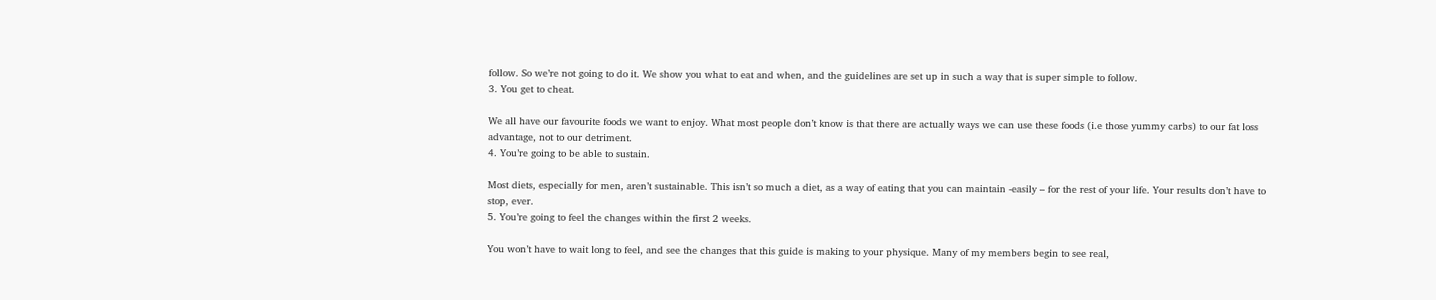follow. So we’re not going to do it. We show you what to eat and when, and the guidelines are set up in such a way that is super simple to follow.
3. You get to cheat.

We all have our favourite foods we want to enjoy. What most people don’t know is that there are actually ways we can use these foods (i.e those yummy carbs) to our fat loss advantage, not to our detriment.
4. You’re going to be able to sustain.

Most diets, especially for men, aren’t sustainable. This isn’t so much a diet, as a way of eating that you can maintain -easily – for the rest of your life. Your results don’t have to stop, ever.
5. You’re going to feel the changes within the first 2 weeks.

You won’t have to wait long to feel, and see the changes that this guide is making to your physique. Many of my members begin to see real,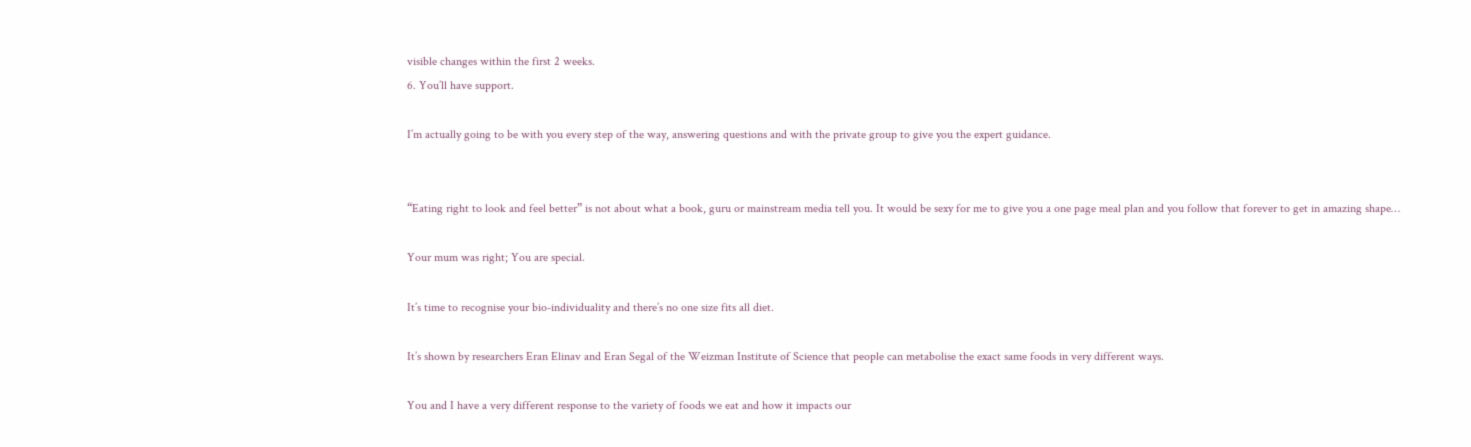visible changes within the first 2 weeks.
6. You’ll have support.

I’m actually going to be with you every step of the way, answering questions and with the private group to give you the expert guidance.


“Eating right to look and feel better” is not about what a book, guru or mainstream media tell you. It would be sexy for me to give you a one page meal plan and you follow that forever to get in amazing shape…

Your mum was right; You are special.

It’s time to recognise your bio-individuality and there’s no one size fits all diet.

It’s shown by researchers Eran Elinav and Eran Segal of the Weizman Institute of Science that people can metabolise the exact same foods in very different ways.

You and I have a very different response to the variety of foods we eat and how it impacts our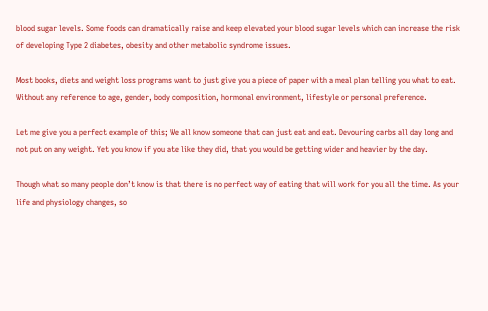blood sugar levels. Some foods can dramatically raise and keep elevated your blood sugar levels which can increase the risk of developing Type 2 diabetes, obesity and other metabolic syndrome issues.

Most books, diets and weight loss programs want to just give you a piece of paper with a meal plan telling you what to eat. Without any reference to age, gender, body composition, hormonal environment, lifestyle or personal preference.

Let me give you a perfect example of this; We all know someone that can just eat and eat. Devouring carbs all day long and not put on any weight. Yet you know if you ate like they did, that you would be getting wider and heavier by the day.

Though what so many people don’t know is that there is no perfect way of eating that will work for you all the time. As your life and physiology changes, so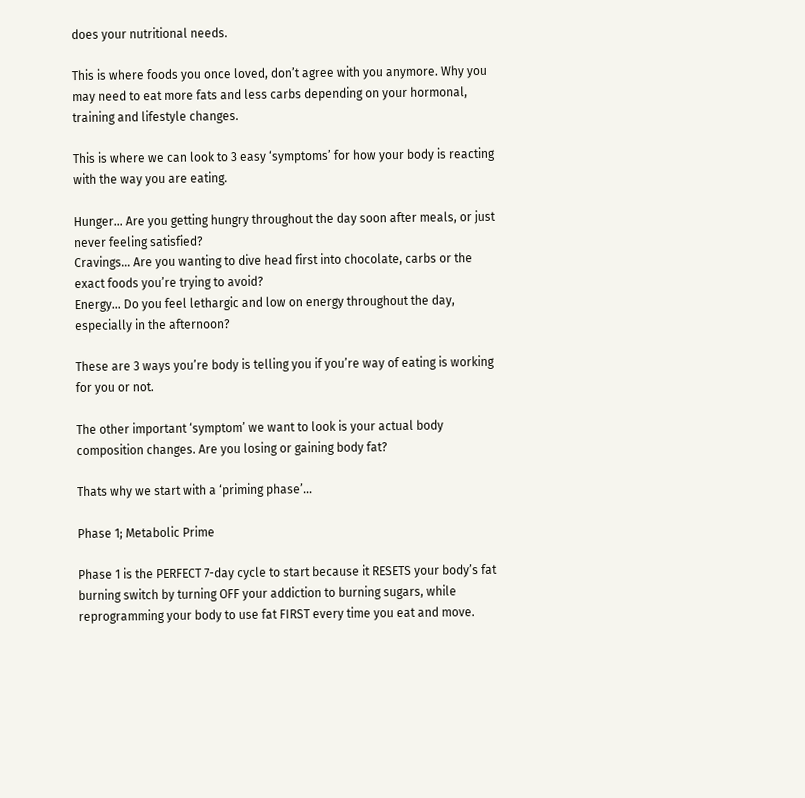does your nutritional needs.

This is where foods you once loved, don’t agree with you anymore. Why you may need to eat more fats and less carbs depending on your hormonal, training and lifestyle changes.

This is where we can look to 3 easy ‘symptoms’ for how your body is reacting with the way you are eating.

Hunger… Are you getting hungry throughout the day soon after meals, or just never feeling satisfied?
Cravings… Are you wanting to dive head first into chocolate, carbs or the exact foods you’re trying to avoid?
Energy… Do you feel lethargic and low on energy throughout the day, especially in the afternoon?

These are 3 ways you’re body is telling you if you’re way of eating is working for you or not.

The other important ‘symptom’ we want to look is your actual body composition changes. Are you losing or gaining body fat?

Thats why we start with a ‘priming phase’…

Phase 1; Metabolic Prime

Phase 1 is the PERFECT 7-day cycle to start because it RESETS your body’s fat burning switch by turning OFF your addiction to burning sugars, while reprogramming your body to use fat FIRST every time you eat and move.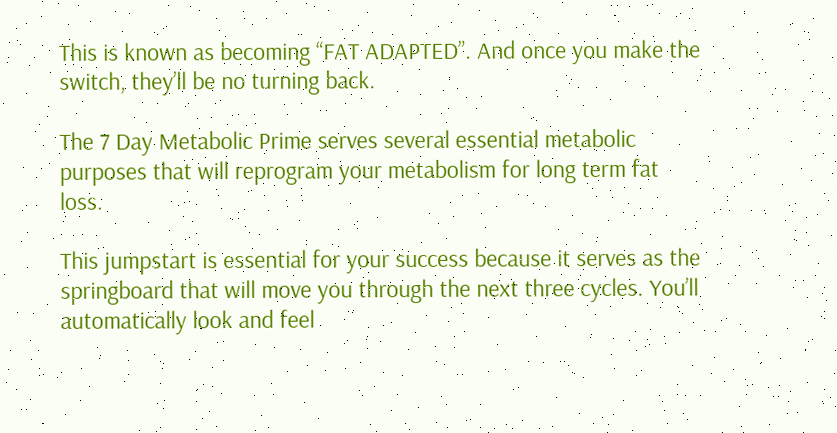This is known as becoming “FAT ADAPTED”. And once you make the switch, they’ll be no turning back.

The 7 Day Metabolic Prime serves several essential metabolic purposes that will reprogram your metabolism for long term fat loss.

This jumpstart is essential for your success because it serves as the springboard that will move you through the next three cycles. You’ll automatically look and feel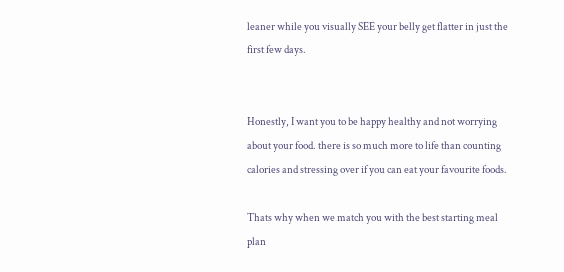leaner while you visually SEE your belly get flatter in just the first few days.


Honestly, I want you to be happy healthy and not worrying about your food. there is so much more to life than counting calories and stressing over if you can eat your favourite foods.

Thats why when we match you with the best starting meal plan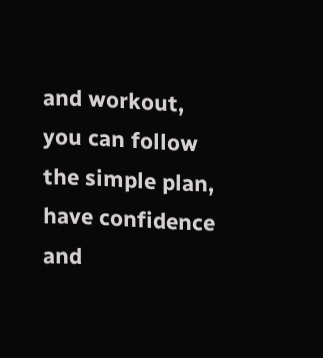and workout, you can follow the simple plan, have confidence and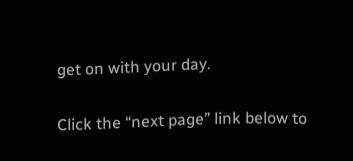get on with your day.

Click the “next page” link below to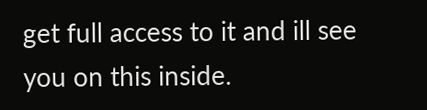get full access to it and ill see you on this inside.